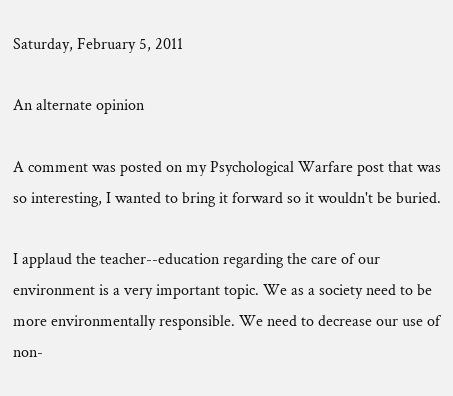Saturday, February 5, 2011

An alternate opinion

A comment was posted on my Psychological Warfare post that was so interesting, I wanted to bring it forward so it wouldn't be buried.

I applaud the teacher--education regarding the care of our environment is a very important topic. We as a society need to be more environmentally responsible. We need to decrease our use of non-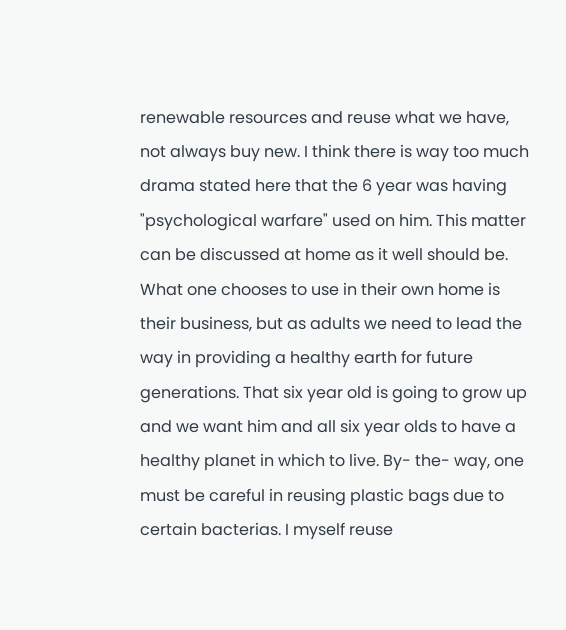renewable resources and reuse what we have, not always buy new. I think there is way too much drama stated here that the 6 year was having "psychological warfare" used on him. This matter can be discussed at home as it well should be. What one chooses to use in their own home is their business, but as adults we need to lead the way in providing a healthy earth for future generations. That six year old is going to grow up and we want him and all six year olds to have a healthy planet in which to live. By- the- way, one must be careful in reusing plastic bags due to certain bacterias. I myself reuse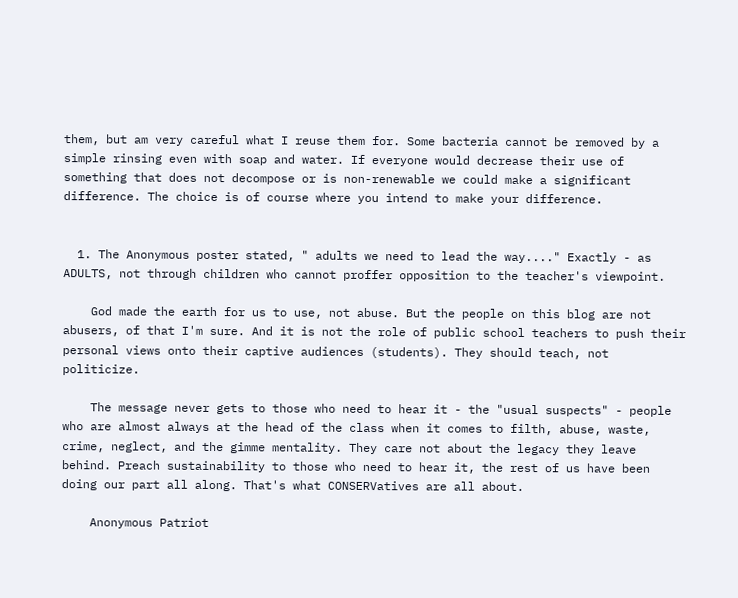them, but am very careful what I reuse them for. Some bacteria cannot be removed by a simple rinsing even with soap and water. If everyone would decrease their use of something that does not decompose or is non-renewable we could make a significant difference. The choice is of course where you intend to make your difference.


  1. The Anonymous poster stated, " adults we need to lead the way...." Exactly - as ADULTS, not through children who cannot proffer opposition to the teacher's viewpoint.

    God made the earth for us to use, not abuse. But the people on this blog are not abusers, of that I'm sure. And it is not the role of public school teachers to push their personal views onto their captive audiences (students). They should teach, not politicize.

    The message never gets to those who need to hear it - the "usual suspects" - people who are almost always at the head of the class when it comes to filth, abuse, waste, crime, neglect, and the gimme mentality. They care not about the legacy they leave behind. Preach sustainability to those who need to hear it, the rest of us have been doing our part all along. That's what CONSERVatives are all about.

    Anonymous Patriot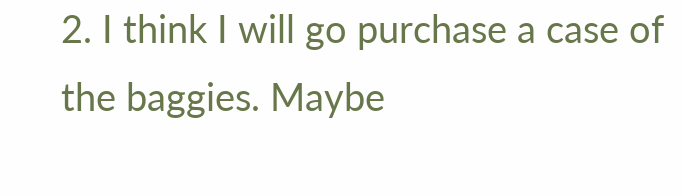2. I think I will go purchase a case of the baggies. Maybe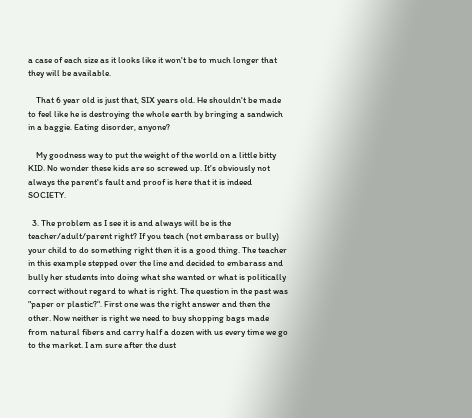a case of each size as it looks like it won't be to much longer that they will be available.

    That 6 year old is just that, SIX years old. He shouldn't be made to feel like he is destroying the whole earth by bringing a sandwich in a baggie. Eating disorder, anyone?

    My goodness way to put the weight of the world on a little bitty KID. No wonder these kids are so screwed up. It's obviously not always the parent's fault and proof is here that it is indeed SOCIETY.

  3. The problem as I see it is and always will be is the teacher/adult/parent right? If you teach (not embarass or bully) your child to do something right then it is a good thing. The teacher in this example stepped over the line and decided to embarass and bully her students into doing what she wanted or what is politically correct without regard to what is right. The question in the past was "paper or plastic?". First one was the right answer and then the other. Now neither is right we need to buy shopping bags made from natural fibers and carry half a dozen with us every time we go to the market. I am sure after the dust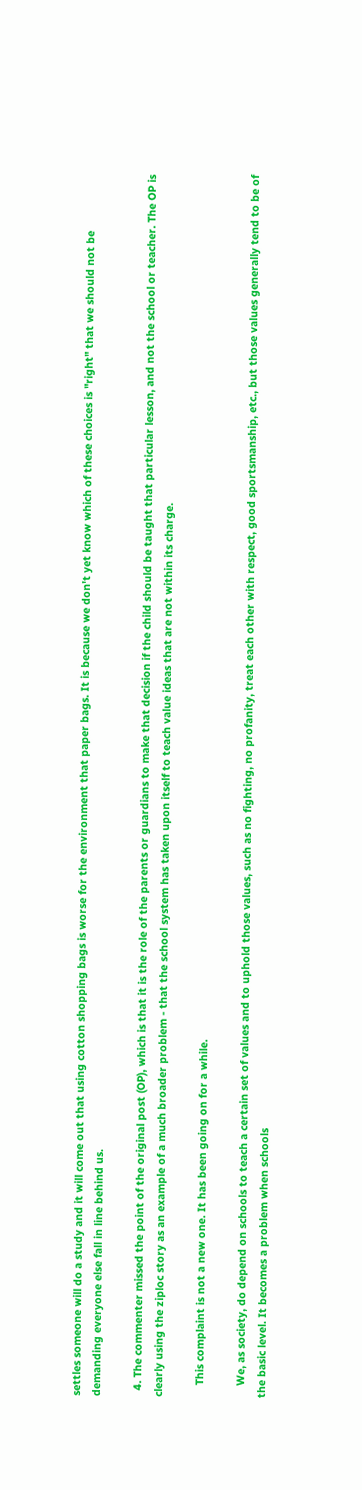settles someone will do a study and it will come out that using cotton shopping bags is worse for the environment that paper bags. It is because we don't yet know which of these choices is "right" that we should not be demanding everyone else fall in line behind us.

  4. The commenter missed the point of the original post (OP), which is that it is the role of the parents or guardians to make that decision if the child should be taught that particular lesson, and not the school or teacher. The OP is clearly using the ziploc story as an example of a much broader problem - that the school system has taken upon itself to teach value ideas that are not within its charge.

    This complaint is not a new one. It has been going on for a while.

    We, as society, do depend on schools to teach a certain set of values and to uphold those values, such as no fighting, no profanity, treat each other with respect, good sportsmanship, etc., but those values generally tend to be of the basic level. It becomes a problem when schools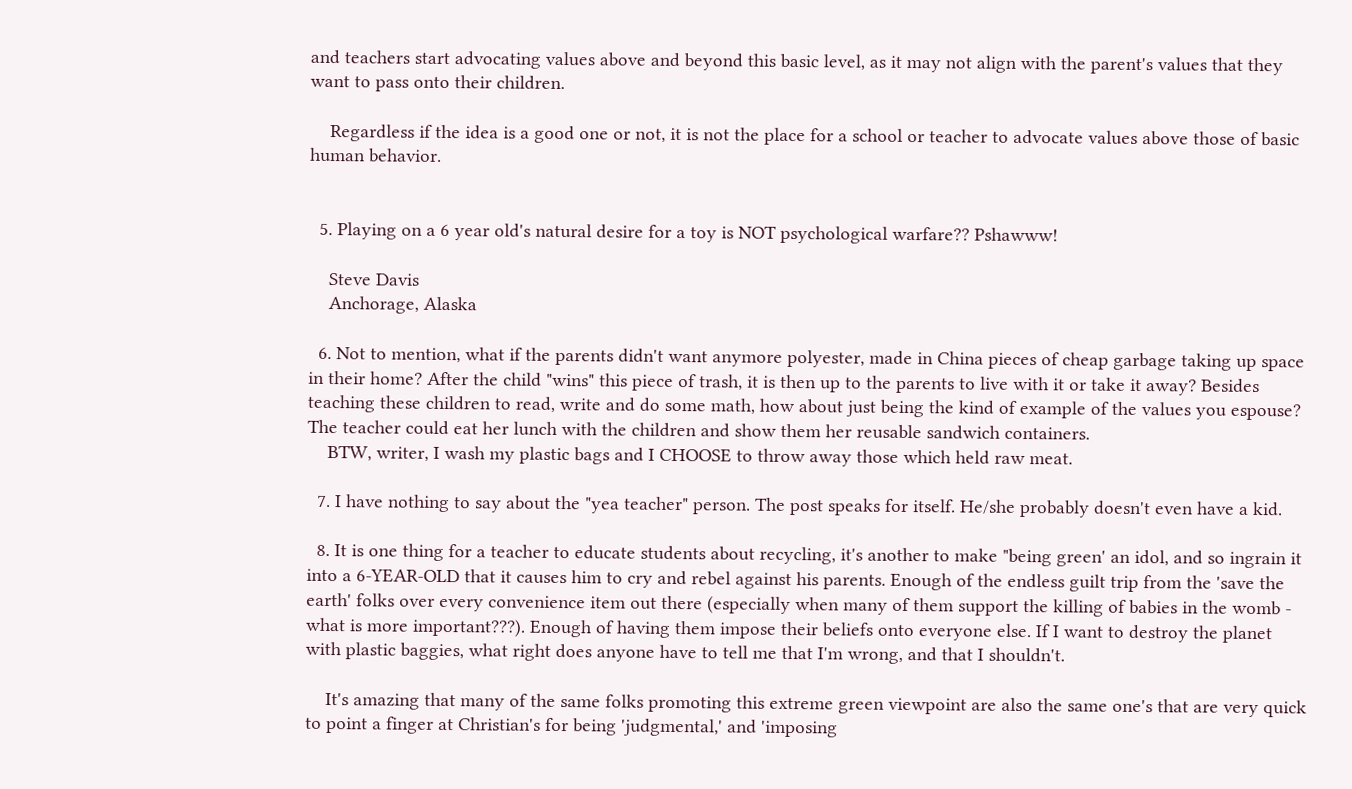and teachers start advocating values above and beyond this basic level, as it may not align with the parent's values that they want to pass onto their children.

    Regardless if the idea is a good one or not, it is not the place for a school or teacher to advocate values above those of basic human behavior.


  5. Playing on a 6 year old's natural desire for a toy is NOT psychological warfare?? Pshawww!

    Steve Davis
    Anchorage, Alaska

  6. Not to mention, what if the parents didn't want anymore polyester, made in China pieces of cheap garbage taking up space in their home? After the child "wins" this piece of trash, it is then up to the parents to live with it or take it away? Besides teaching these children to read, write and do some math, how about just being the kind of example of the values you espouse? The teacher could eat her lunch with the children and show them her reusable sandwich containers.
    BTW, writer, I wash my plastic bags and I CHOOSE to throw away those which held raw meat.

  7. I have nothing to say about the "yea teacher" person. The post speaks for itself. He/she probably doesn't even have a kid.

  8. It is one thing for a teacher to educate students about recycling, it's another to make "being green' an idol, and so ingrain it into a 6-YEAR-OLD that it causes him to cry and rebel against his parents. Enough of the endless guilt trip from the 'save the earth' folks over every convenience item out there (especially when many of them support the killing of babies in the womb - what is more important???). Enough of having them impose their beliefs onto everyone else. If I want to destroy the planet with plastic baggies, what right does anyone have to tell me that I'm wrong, and that I shouldn't.

    It's amazing that many of the same folks promoting this extreme green viewpoint are also the same one's that are very quick to point a finger at Christian's for being 'judgmental,' and 'imposing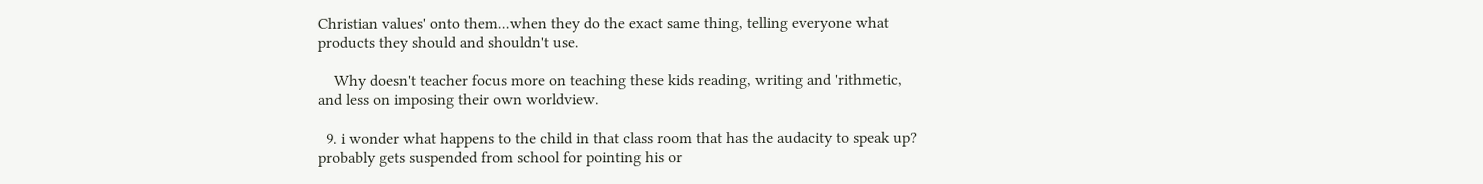Christian values' onto them...when they do the exact same thing, telling everyone what products they should and shouldn't use.

    Why doesn't teacher focus more on teaching these kids reading, writing and 'rithmetic, and less on imposing their own worldview.

  9. i wonder what happens to the child in that class room that has the audacity to speak up? probably gets suspended from school for pointing his or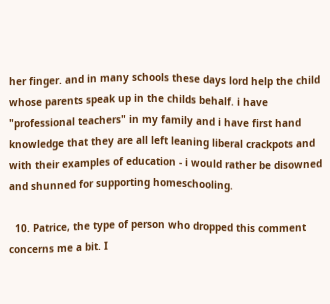her finger. and in many schools these days lord help the child whose parents speak up in the childs behalf. i have "professional teachers" in my family and i have first hand knowledge that they are all left leaning liberal crackpots and with their examples of education - i would rather be disowned and shunned for supporting homeschooling.

  10. Patrice, the type of person who dropped this comment concerns me a bit. I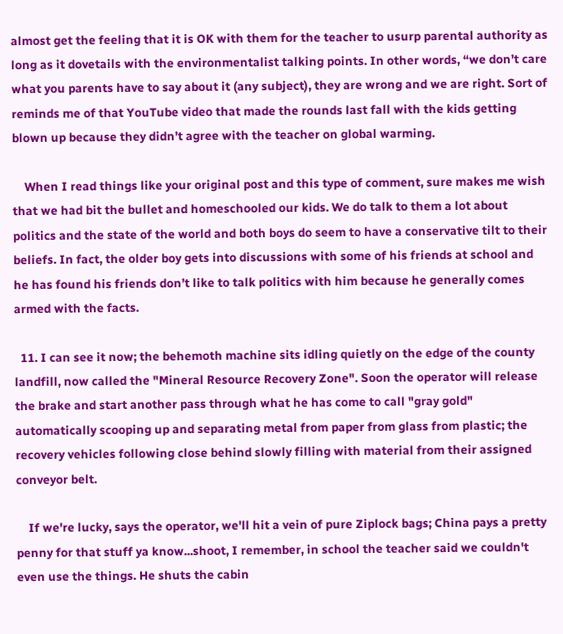almost get the feeling that it is OK with them for the teacher to usurp parental authority as long as it dovetails with the environmentalist talking points. In other words, “we don’t care what you parents have to say about it (any subject), they are wrong and we are right. Sort of reminds me of that YouTube video that made the rounds last fall with the kids getting blown up because they didn’t agree with the teacher on global warming.

    When I read things like your original post and this type of comment, sure makes me wish that we had bit the bullet and homeschooled our kids. We do talk to them a lot about politics and the state of the world and both boys do seem to have a conservative tilt to their beliefs. In fact, the older boy gets into discussions with some of his friends at school and he has found his friends don’t like to talk politics with him because he generally comes armed with the facts.

  11. I can see it now; the behemoth machine sits idling quietly on the edge of the county landfill, now called the "Mineral Resource Recovery Zone". Soon the operator will release the brake and start another pass through what he has come to call "gray gold" automatically scooping up and separating metal from paper from glass from plastic; the recovery vehicles following close behind slowly filling with material from their assigned conveyor belt.

    If we're lucky, says the operator, we'll hit a vein of pure Ziplock bags; China pays a pretty penny for that stuff ya know...shoot, I remember, in school the teacher said we couldn't even use the things. He shuts the cabin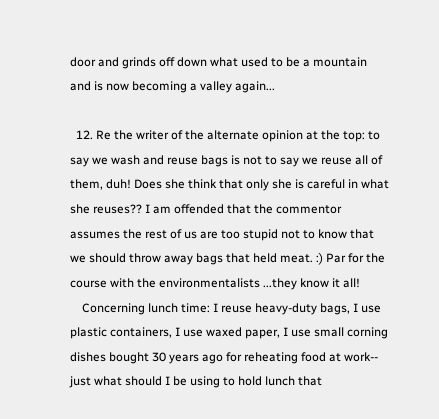door and grinds off down what used to be a mountain and is now becoming a valley again...

  12. Re the writer of the alternate opinion at the top: to say we wash and reuse bags is not to say we reuse all of them, duh! Does she think that only she is careful in what she reuses?? I am offended that the commentor assumes the rest of us are too stupid not to know that we should throw away bags that held meat. :) Par for the course with the environmentalists ...they know it all!
    Concerning lunch time: I reuse heavy-duty bags, I use plastic containers, I use waxed paper, I use small corning dishes bought 30 years ago for reheating food at work-- just what should I be using to hold lunch that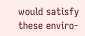would satisfy these enviro-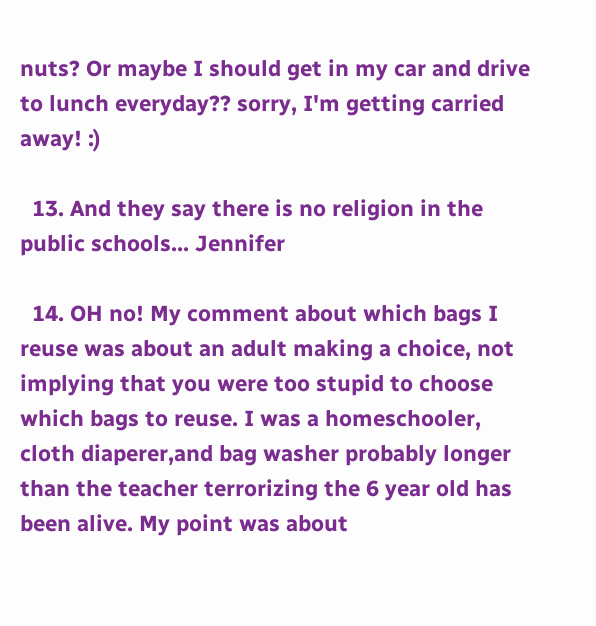nuts? Or maybe I should get in my car and drive to lunch everyday?? sorry, I'm getting carried away! :)

  13. And they say there is no religion in the public schools... Jennifer

  14. OH no! My comment about which bags I reuse was about an adult making a choice, not implying that you were too stupid to choose which bags to reuse. I was a homeschooler, cloth diaperer,and bag washer probably longer than the teacher terrorizing the 6 year old has been alive. My point was about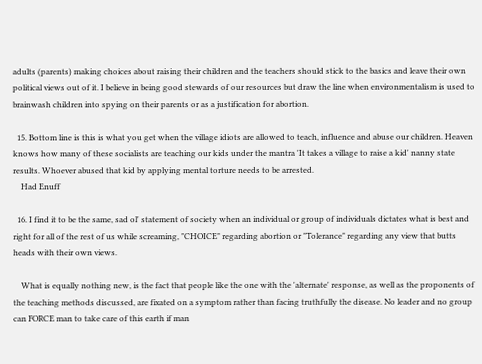adults (parents) making choices about raising their children and the teachers should stick to the basics and leave their own political views out of it. I believe in being good stewards of our resources but draw the line when environmentalism is used to brainwash children into spying on their parents or as a justification for abortion.

  15. Bottom line is this is what you get when the village idiots are allowed to teach, influence and abuse our children. Heaven knows how many of these socialists are teaching our kids under the mantra 'It takes a village to raise a kid' nanny state results. Whoever abused that kid by applying mental torture needs to be arrested.
    Had Enuff

  16. I find it to be the same, sad ol' statement of society when an individual or group of individuals dictates what is best and right for all of the rest of us while screaming, "CHOICE" regarding abortion or "Tolerance" regarding any view that butts heads with their own views.

    What is equally nothing new, is the fact that people like the one with the 'alternate' response, as well as the proponents of the teaching methods discussed, are fixated on a symptom rather than facing truthfully the disease. No leader and no group can FORCE man to take care of this earth if man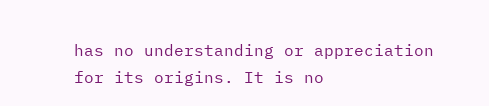has no understanding or appreciation for its origins. It is no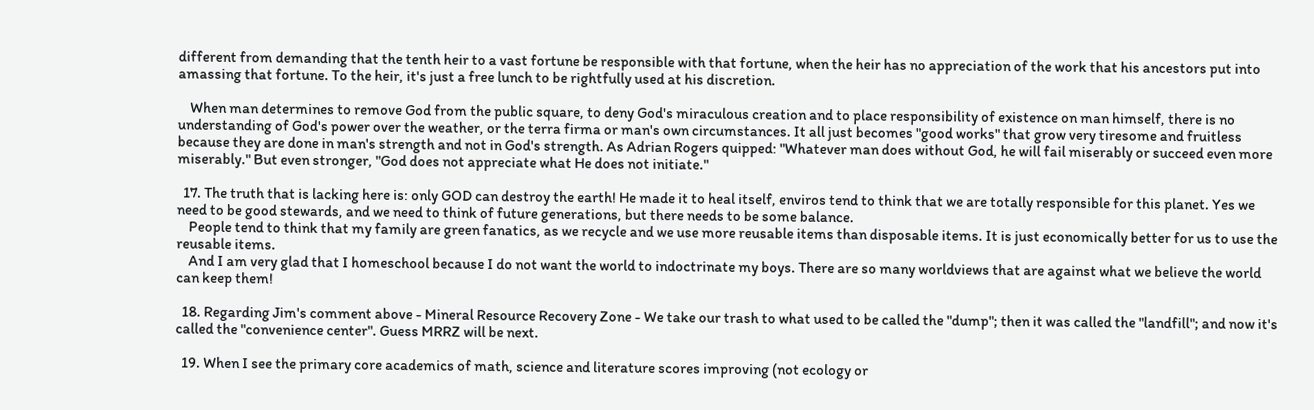different from demanding that the tenth heir to a vast fortune be responsible with that fortune, when the heir has no appreciation of the work that his ancestors put into amassing that fortune. To the heir, it's just a free lunch to be rightfully used at his discretion.

    When man determines to remove God from the public square, to deny God's miraculous creation and to place responsibility of existence on man himself, there is no understanding of God's power over the weather, or the terra firma or man's own circumstances. It all just becomes "good works" that grow very tiresome and fruitless because they are done in man's strength and not in God's strength. As Adrian Rogers quipped: "Whatever man does without God, he will fail miserably or succeed even more miserably." But even stronger, "God does not appreciate what He does not initiate."

  17. The truth that is lacking here is: only GOD can destroy the earth! He made it to heal itself, enviros tend to think that we are totally responsible for this planet. Yes we need to be good stewards, and we need to think of future generations, but there needs to be some balance.
    People tend to think that my family are green fanatics, as we recycle and we use more reusable items than disposable items. It is just economically better for us to use the reusable items.
    And I am very glad that I homeschool because I do not want the world to indoctrinate my boys. There are so many worldviews that are against what we believe the world can keep them!

  18. Regarding Jim's comment above - Mineral Resource Recovery Zone - We take our trash to what used to be called the "dump"; then it was called the "landfill"; and now it's called the "convenience center". Guess MRRZ will be next.

  19. When I see the primary core academics of math, science and literature scores improving (not ecology or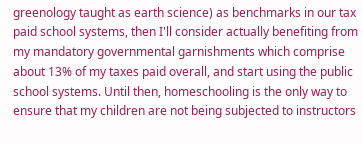greenology taught as earth science) as benchmarks in our tax paid school systems, then I'll consider actually benefiting from my mandatory governmental garnishments which comprise about 13% of my taxes paid overall, and start using the public school systems. Until then, homeschooling is the only way to ensure that my children are not being subjected to instructors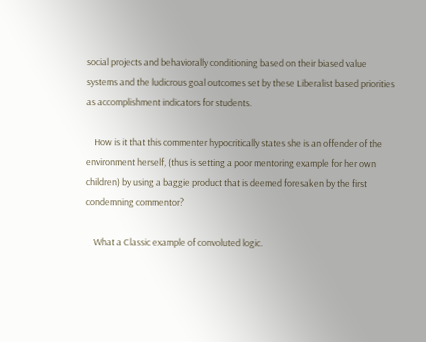social projects and behaviorally conditioning based on their biased value systems and the ludicrous goal outcomes set by these Liberalist based priorities as accomplishment indicators for students.

    How is it that this commenter hypocritically states she is an offender of the environment herself, (thus is setting a poor mentoring example for her own children) by using a baggie product that is deemed foresaken by the first condemning commentor?

    What a Classic example of convoluted logic.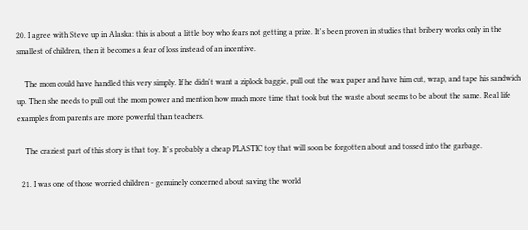20. I agree with Steve up in Alaska: this is about a little boy who fears not getting a prize. It's been proven in studies that bribery works only in the smallest of children, then it becomes a fear of loss instead of an incentive.

    The mom could have handled this very simply. If he didn't want a ziplock baggie, pull out the wax paper and have him cut, wrap, and tape his sandwich up. Then she needs to pull out the mom power and mention how much more time that took but the waste about seems to be about the same. Real life examples from parents are more powerful than teachers.

    The craziest part of this story is that toy. It's probably a cheap PLASTIC toy that will soon be forgotten about and tossed into the garbage.

  21. I was one of those worried children - genuinely concerned about saving the world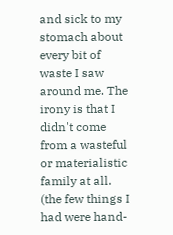and sick to my stomach about every bit of waste I saw around me. The irony is that I didn't come from a wasteful or materialistic family at all. (the few things I had were hand-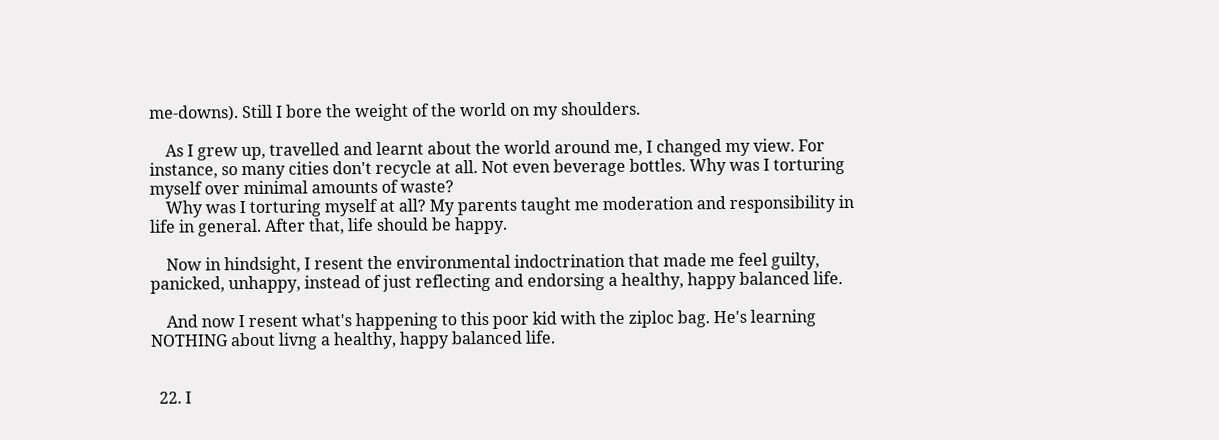me-downs). Still I bore the weight of the world on my shoulders.

    As I grew up, travelled and learnt about the world around me, I changed my view. For instance, so many cities don't recycle at all. Not even beverage bottles. Why was I torturing myself over minimal amounts of waste?
    Why was I torturing myself at all? My parents taught me moderation and responsibility in life in general. After that, life should be happy.

    Now in hindsight, I resent the environmental indoctrination that made me feel guilty, panicked, unhappy, instead of just reflecting and endorsing a healthy, happy balanced life.

    And now I resent what's happening to this poor kid with the ziploc bag. He's learning NOTHING about livng a healthy, happy balanced life.


  22. I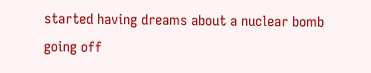started having dreams about a nuclear bomb going off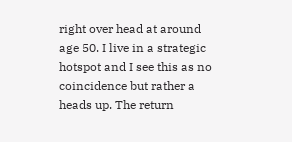right over head at around age 50. I live in a strategic hotspot and I see this as no coincidence but rather a heads up. The return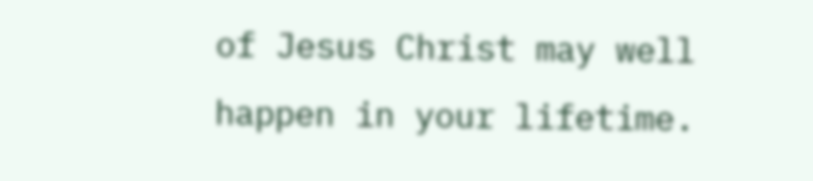of Jesus Christ may well happen in your lifetime.